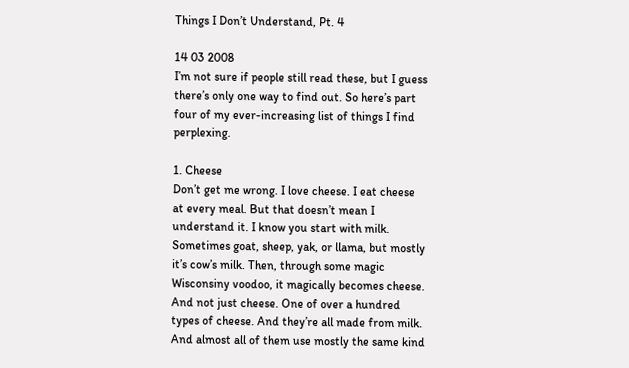Things I Don’t Understand, Pt. 4

14 03 2008
I’m not sure if people still read these, but I guess there’s only one way to find out. So here’s part four of my ever-increasing list of things I find perplexing.

1. Cheese
Don’t get me wrong. I love cheese. I eat cheese at every meal. But that doesn’t mean I understand it. I know you start with milk. Sometimes goat, sheep, yak, or llama, but mostly it’s cow’s milk. Then, through some magic Wisconsiny voodoo, it magically becomes cheese. And not just cheese. One of over a hundred types of cheese. And they’re all made from milk. And almost all of them use mostly the same kind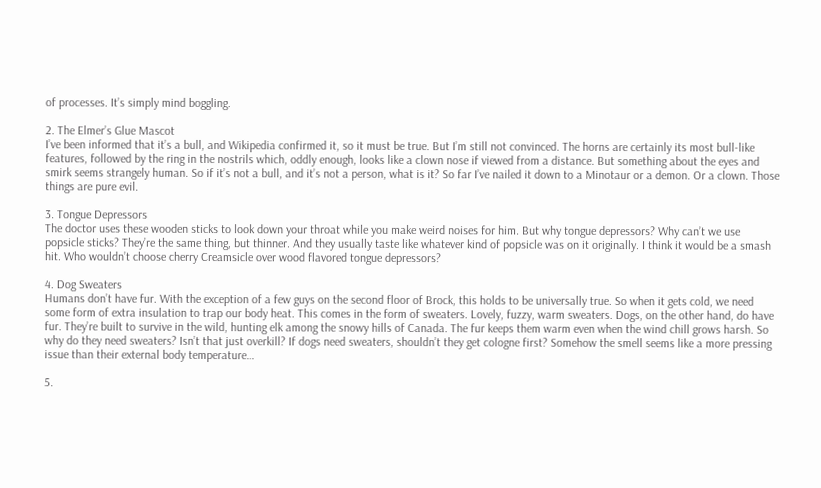of processes. It’s simply mind boggling.

2. The Elmer’s Glue Mascot
I’ve been informed that it’s a bull, and Wikipedia confirmed it, so it must be true. But I’m still not convinced. The horns are certainly its most bull-like features, followed by the ring in the nostrils which, oddly enough, looks like a clown nose if viewed from a distance. But something about the eyes and smirk seems strangely human. So if it’s not a bull, and it’s not a person, what is it? So far I’ve nailed it down to a Minotaur or a demon. Or a clown. Those things are pure evil.

3. Tongue Depressors
The doctor uses these wooden sticks to look down your throat while you make weird noises for him. But why tongue depressors? Why can’t we use popsicle sticks? They’re the same thing, but thinner. And they usually taste like whatever kind of popsicle was on it originally. I think it would be a smash hit. Who wouldn’t choose cherry Creamsicle over wood flavored tongue depressors?

4. Dog Sweaters
Humans don’t have fur. With the exception of a few guys on the second floor of Brock, this holds to be universally true. So when it gets cold, we need some form of extra insulation to trap our body heat. This comes in the form of sweaters. Lovely, fuzzy, warm sweaters. Dogs, on the other hand, do have fur. They’re built to survive in the wild, hunting elk among the snowy hills of Canada. The fur keeps them warm even when the wind chill grows harsh. So why do they need sweaters? Isn’t that just overkill? If dogs need sweaters, shouldn’t they get cologne first? Somehow the smell seems like a more pressing issue than their external body temperature…

5.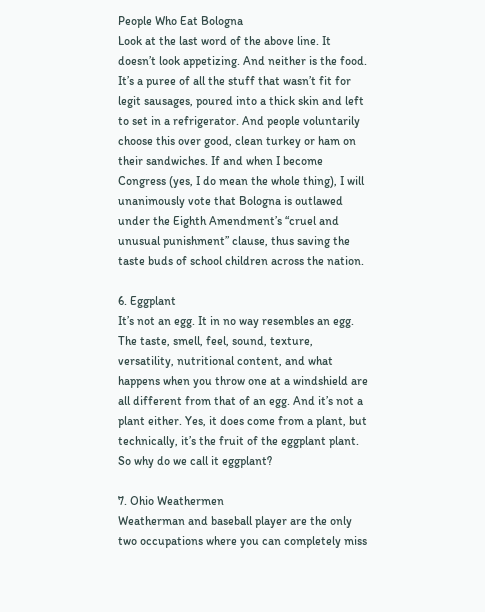People Who Eat Bologna
Look at the last word of the above line. It doesn’t look appetizing. And neither is the food. It’s a puree of all the stuff that wasn’t fit for legit sausages, poured into a thick skin and left to set in a refrigerator. And people voluntarily choose this over good, clean turkey or ham on their sandwiches. If and when I become Congress (yes, I do mean the whole thing), I will unanimously vote that Bologna is outlawed under the Eighth Amendment’s “cruel and unusual punishment” clause, thus saving the taste buds of school children across the nation.

6. Eggplant
It’s not an egg. It in no way resembles an egg. The taste, smell, feel, sound, texture, versatility, nutritional content, and what happens when you throw one at a windshield are all different from that of an egg. And it’s not a plant either. Yes, it does come from a plant, but technically, it’s the fruit of the eggplant plant. So why do we call it eggplant?

7. Ohio Weathermen
Weatherman and baseball player are the only two occupations where you can completely miss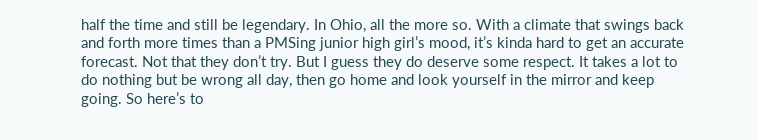half the time and still be legendary. In Ohio, all the more so. With a climate that swings back and forth more times than a PMSing junior high girl’s mood, it’s kinda hard to get an accurate forecast. Not that they don’t try. But I guess they do deserve some respect. It takes a lot to do nothing but be wrong all day, then go home and look yourself in the mirror and keep going. So here’s to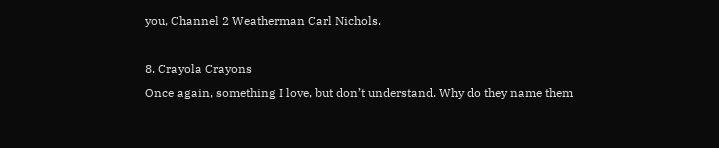you, Channel 2 Weatherman Carl Nichols.

8. Crayola Crayons
Once again, something I love, but don’t understand. Why do they name them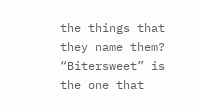the things that they name them? “Bitersweet” is the one that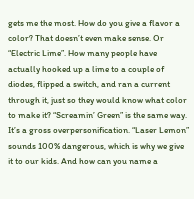gets me the most. How do you give a flavor a color? That doesn’t even make sense. Or “Electric Lime”. How many people have actually hooked up a lime to a couple of diodes, flipped a switch, and ran a current through it, just so they would know what color to make it? “Screamin’ Green” is the same way. It’s a gross overpersonification. “Laser Lemon” sounds 100% dangerous, which is why we give it to our kids. And how can you name a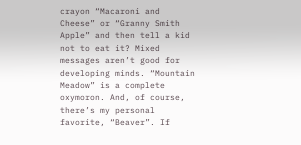crayon “Macaroni and Cheese” or “Granny Smith Apple” and then tell a kid not to eat it? Mixed messages aren’t good for developing minds. “Mountain Meadow” is a complete oxymoron. And, of course, there’s my personal favorite, “Beaver”. If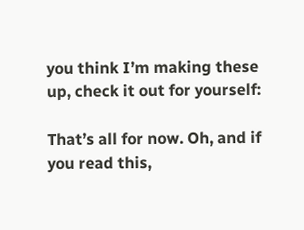you think I’m making these up, check it out for yourself:

That’s all for now. Oh, and if you read this,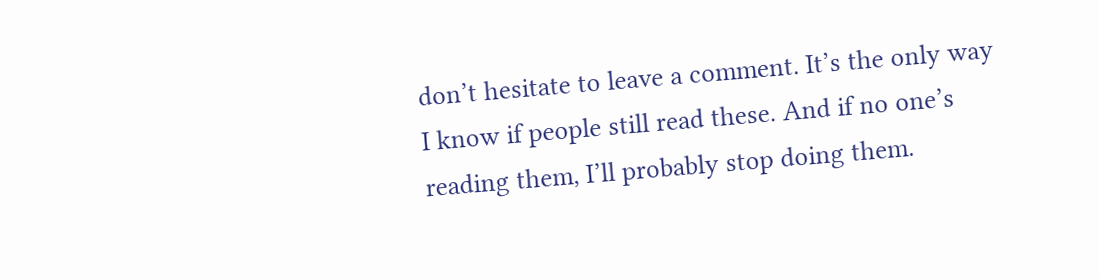don’t hesitate to leave a comment. It’s the only way I know if people still read these. And if no one’s reading them, I’ll probably stop doing them.